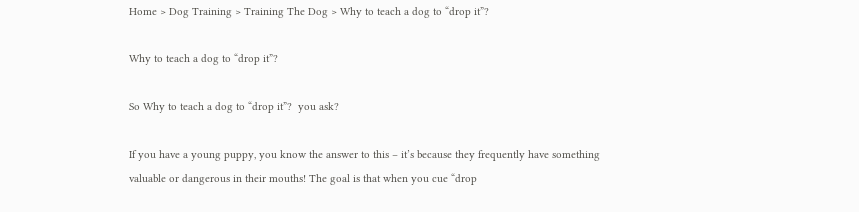Home > Dog Training > Training The Dog > Why to teach a dog to “drop it”?

Why to teach a dog to “drop it”?

So Why to teach a dog to “drop it”?  you ask?

If you have a young puppy, you know the answer to this – it’s because they frequently have something valuable or dangerous in their mouths! The goal is that when you cue “drop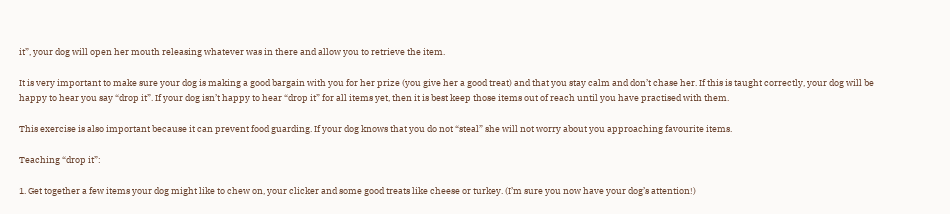it”, your dog will open her mouth releasing whatever was in there and allow you to retrieve the item.

It is very important to make sure your dog is making a good bargain with you for her prize (you give her a good treat) and that you stay calm and don’t chase her. If this is taught correctly, your dog will be happy to hear you say “drop it”. If your dog isn’t happy to hear “drop it” for all items yet, then it is best keep those items out of reach until you have practised with them.

This exercise is also important because it can prevent food guarding. If your dog knows that you do not “steal” she will not worry about you approaching favourite items.

Teaching “drop it”:

1. Get together a few items your dog might like to chew on, your clicker and some good treats like cheese or turkey. (I’m sure you now have your dog’s attention!)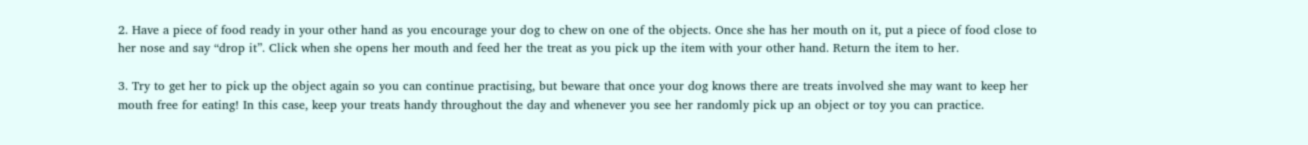2. Have a piece of food ready in your other hand as you encourage your dog to chew on one of the objects. Once she has her mouth on it, put a piece of food close to her nose and say “drop it”. Click when she opens her mouth and feed her the treat as you pick up the item with your other hand. Return the item to her.

3. Try to get her to pick up the object again so you can continue practising, but beware that once your dog knows there are treats involved she may want to keep her mouth free for eating! In this case, keep your treats handy throughout the day and whenever you see her randomly pick up an object or toy you can practice.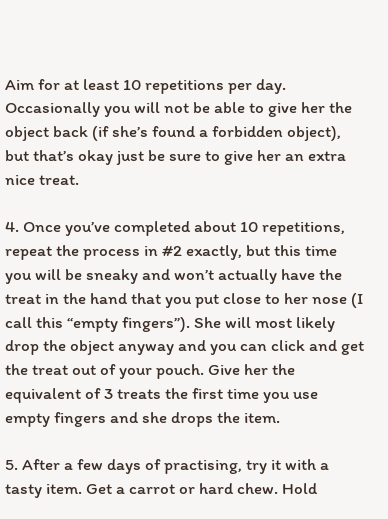Aim for at least 10 repetitions per day. Occasionally you will not be able to give her the object back (if she’s found a forbidden object), but that’s okay just be sure to give her an extra nice treat.

4. Once you’ve completed about 10 repetitions, repeat the process in #2 exactly, but this time you will be sneaky and won’t actually have the treat in the hand that you put close to her nose (I call this “empty fingers”). She will most likely drop the object anyway and you can click and get the treat out of your pouch. Give her the equivalent of 3 treats the first time you use empty fingers and she drops the item.

5. After a few days of practising, try it with a tasty item. Get a carrot or hard chew. Hold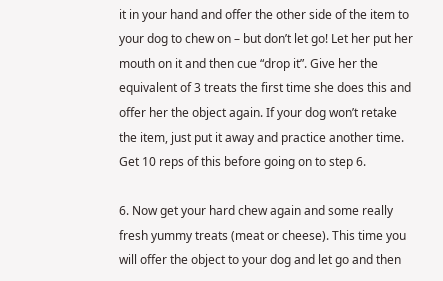it in your hand and offer the other side of the item to your dog to chew on – but don’t let go! Let her put her mouth on it and then cue “drop it”. Give her the equivalent of 3 treats the first time she does this and offer her the object again. If your dog won’t retake the item, just put it away and practice another time. Get 10 reps of this before going on to step 6.

6. Now get your hard chew again and some really fresh yummy treats (meat or cheese). This time you will offer the object to your dog and let go and then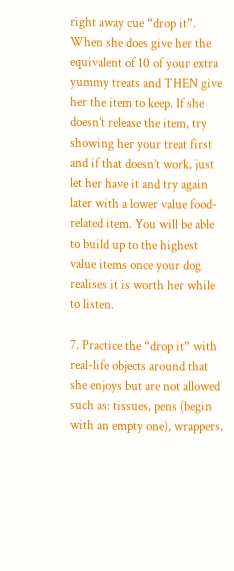right away cue “drop it”. When she does give her the equivalent of 10 of your extra yummy treats and THEN give her the item to keep. If she doesn’t release the item, try showing her your treat first and if that doesn’t work, just let her have it and try again later with a lower value food-related item. You will be able to build up to the highest value items once your dog realises it is worth her while to listen.

7. Practice the “drop it” with real-life objects around that she enjoys but are not allowed such as: tissues, pens (begin with an empty one), wrappers,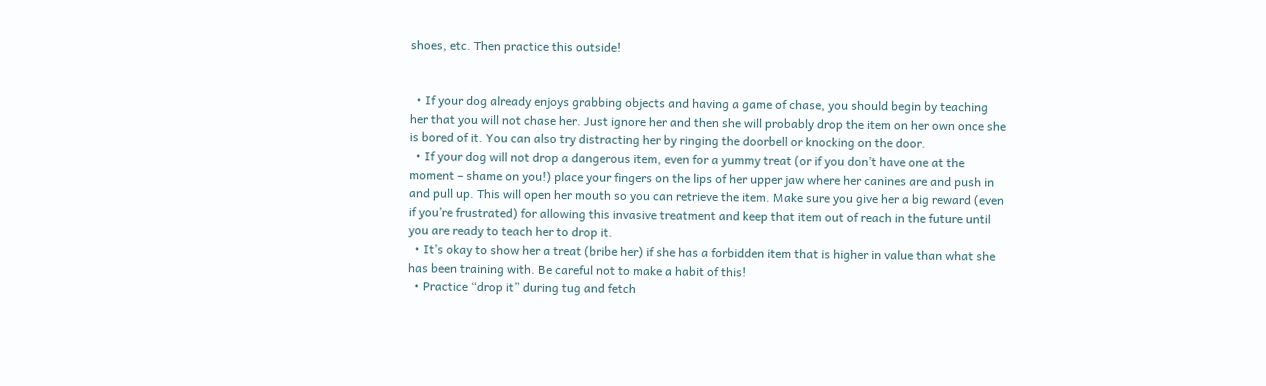shoes, etc. Then practice this outside!


  • If your dog already enjoys grabbing objects and having a game of chase, you should begin by teaching her that you will not chase her. Just ignore her and then she will probably drop the item on her own once she is bored of it. You can also try distracting her by ringing the doorbell or knocking on the door.
  • If your dog will not drop a dangerous item, even for a yummy treat (or if you don’t have one at the moment – shame on you!) place your fingers on the lips of her upper jaw where her canines are and push in and pull up. This will open her mouth so you can retrieve the item. Make sure you give her a big reward (even if you’re frustrated) for allowing this invasive treatment and keep that item out of reach in the future until you are ready to teach her to drop it.
  • It’s okay to show her a treat (bribe her) if she has a forbidden item that is higher in value than what she has been training with. Be careful not to make a habit of this!
  • Practice “drop it” during tug and fetch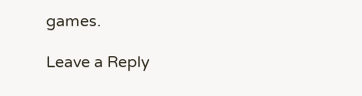games.

Leave a Reply